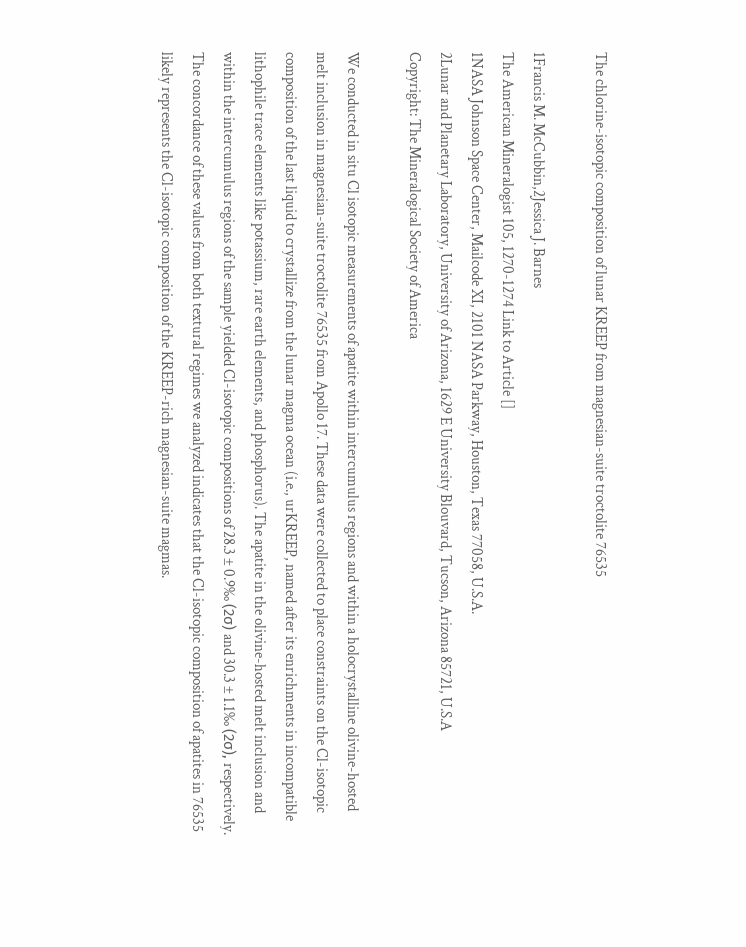The chlorine-isotopic composition of lunar KREEP from magnesian-suite troctolite 76535

1Francis M. McCubbin,2Jessica J. Barnes
The American Mineralogist 105, 1270-1274 Link to Article []
1NASA Johnson Space Center, Mailcode XI, 2101 NASA Parkway, Houston, Texas 77058, U.S.A.
2Lunar and Planetary Laboratory, University of Arizona, 1629 E University Blouvard, Tucson, Arizona 85721, U.S.A
Copyright: The Mineralogical Society of America

We conducted in situ Cl isotopic measurements of apatite within intercumulus regions and within a holocrystalline olivine-hosted melt inclusion in magnesian-suite troctolite 76535 from Apollo 17. These data were collected to place constraints on the Cl-isotopic composition of the last liquid to crystallize from the lunar magma ocean (i.e., urKREEP, named after its enrichments in incompatible lithophile trace elements like potassium, rare earth elements, and phosphorus). The apatite in the olivine-hosted melt inclusion and within the intercumulus regions of the sample yielded Cl-isotopic compositions of 28.3 ± 0.9‰ (2σ) and 30.3 ± 1.1‰ (2σ), respectively. The concordance of these values from both textural regimes we analyzed indicates that the Cl-isotopic composition of apatites in 76535 likely represents the Cl-isotopic composition of the KREEP-rich magnesian-suite magmas.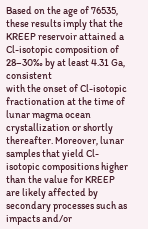Based on the age of 76535, these results imply that the KREEP reservoir attained a Cl-isotopic composition of 28–30‰ by at least 4.31 Ga, consistent
with the onset of Cl-isotopic fractionation at the time of lunar magma ocean crystallization or shortly thereafter. Moreover, lunar samples that yield Cl-isotopic compositions higher than the value for KREEP are likely affected by secondary processes such as impacts and/or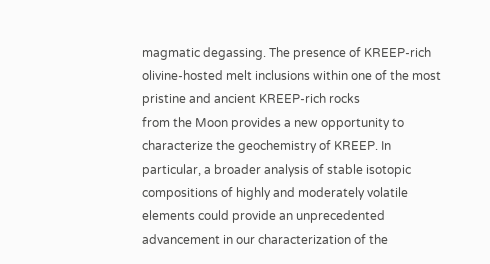magmatic degassing. The presence of KREEP-rich olivine-hosted melt inclusions within one of the most pristine and ancient KREEP-rich rocks
from the Moon provides a new opportunity to characterize the geochemistry of KREEP. In particular, a broader analysis of stable isotopic compositions of highly and moderately volatile elements could provide an unprecedented advancement in our characterization of the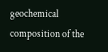geochemical composition of the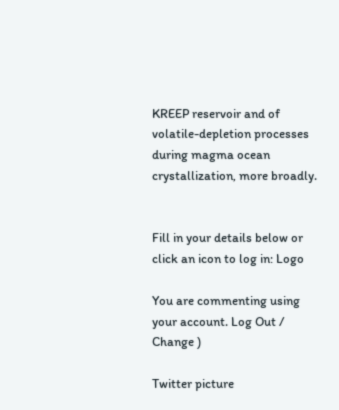KREEP reservoir and of volatile-depletion processes during magma ocean crystallization, more broadly.


Fill in your details below or click an icon to log in: Logo

You are commenting using your account. Log Out /  Change )

Twitter picture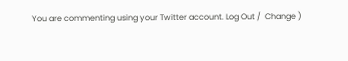You are commenting using your Twitter account. Log Out /  Change )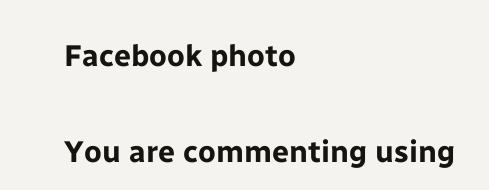Facebook photo

You are commenting using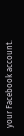your Facebook account.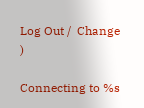Log Out /  Change )

Connecting to %s